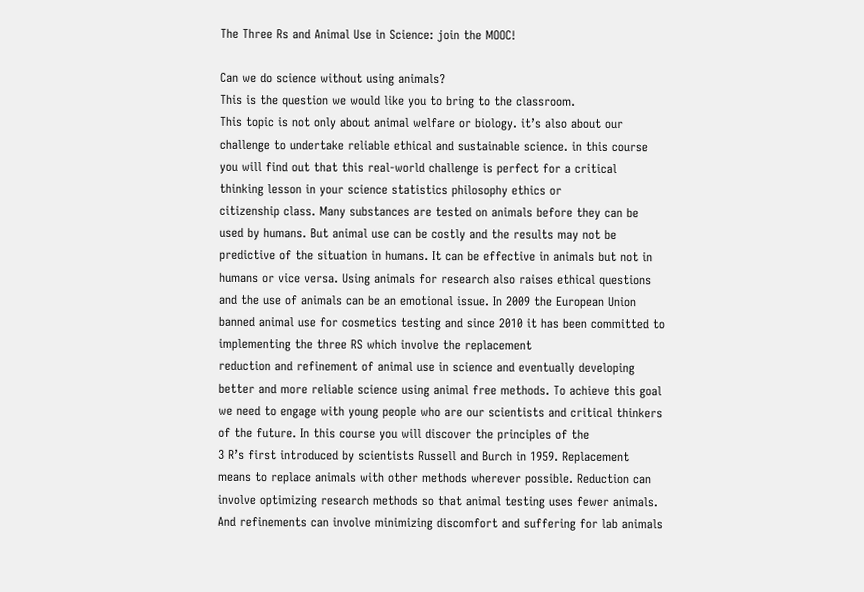The Three Rs and Animal Use in Science: join the MOOC!

Can we do science without using animals?
This is the question we would like you to bring to the classroom.
This topic is not only about animal welfare or biology. it’s also about our
challenge to undertake reliable ethical and sustainable science. in this course
you will find out that this real-world challenge is perfect for a critical
thinking lesson in your science statistics philosophy ethics or
citizenship class. Many substances are tested on animals before they can be
used by humans. But animal use can be costly and the results may not be
predictive of the situation in humans. It can be effective in animals but not in
humans or vice versa. Using animals for research also raises ethical questions
and the use of animals can be an emotional issue. In 2009 the European Union
banned animal use for cosmetics testing and since 2010 it has been committed to
implementing the three RS which involve the replacement
reduction and refinement of animal use in science and eventually developing
better and more reliable science using animal free methods. To achieve this goal
we need to engage with young people who are our scientists and critical thinkers
of the future. In this course you will discover the principles of the
3 R’s first introduced by scientists Russell and Burch in 1959. Replacement
means to replace animals with other methods wherever possible. Reduction can
involve optimizing research methods so that animal testing uses fewer animals.
And refinements can involve minimizing discomfort and suffering for lab animals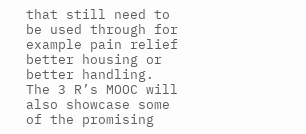that still need to be used through for example pain relief better housing or
better handling. The 3 R’s MOOC will also showcase some of the promising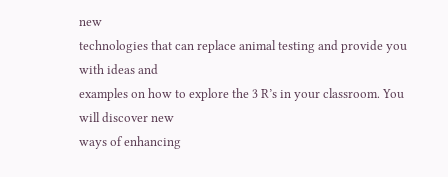new
technologies that can replace animal testing and provide you with ideas and
examples on how to explore the 3 R’s in your classroom. You will discover new
ways of enhancing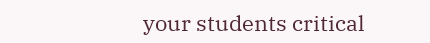your students critical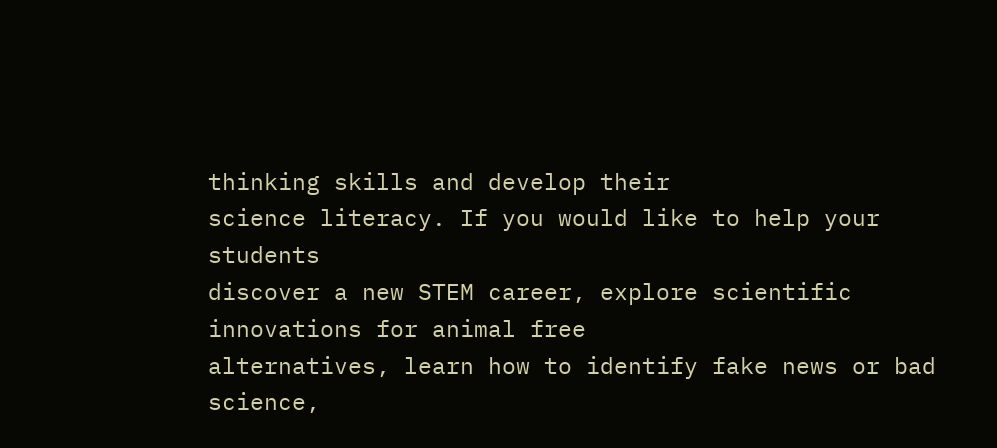thinking skills and develop their
science literacy. If you would like to help your students
discover a new STEM career, explore scientific innovations for animal free
alternatives, learn how to identify fake news or bad science,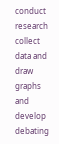conduct research
collect data and draw graphs and develop debating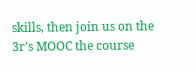skills, then join us on the
3r’s MOOC the course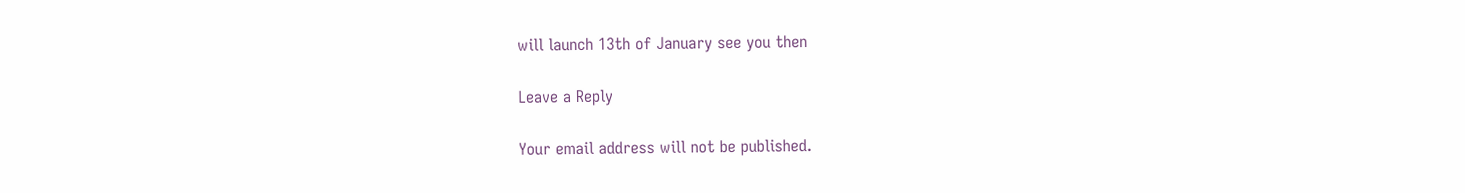will launch 13th of January see you then

Leave a Reply

Your email address will not be published.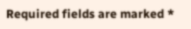Required fields are marked *